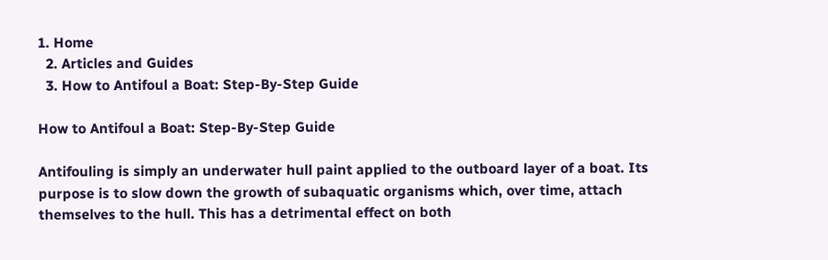1. Home
  2. Articles and Guides
  3. How to Antifoul a Boat: Step-By-Step Guide

How to Antifoul a Boat: Step-By-Step Guide

Antifouling is simply an underwater hull paint applied to the outboard layer of a boat. Its purpose is to slow down the growth of subaquatic organisms which, over time, attach themselves to the hull. This has a detrimental effect on both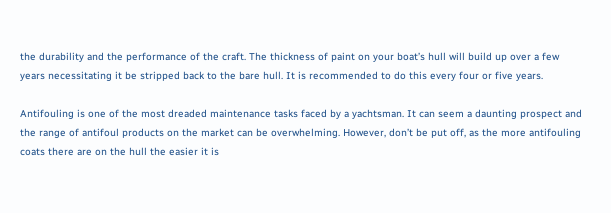the durability and the performance of the craft. The thickness of paint on your boat’s hull will build up over a few years necessitating it be stripped back to the bare hull. It is recommended to do this every four or five years.

Antifouling is one of the most dreaded maintenance tasks faced by a yachtsman. It can seem a daunting prospect and the range of antifoul products on the market can be overwhelming. However, don’t be put off, as the more antifouling coats there are on the hull the easier it is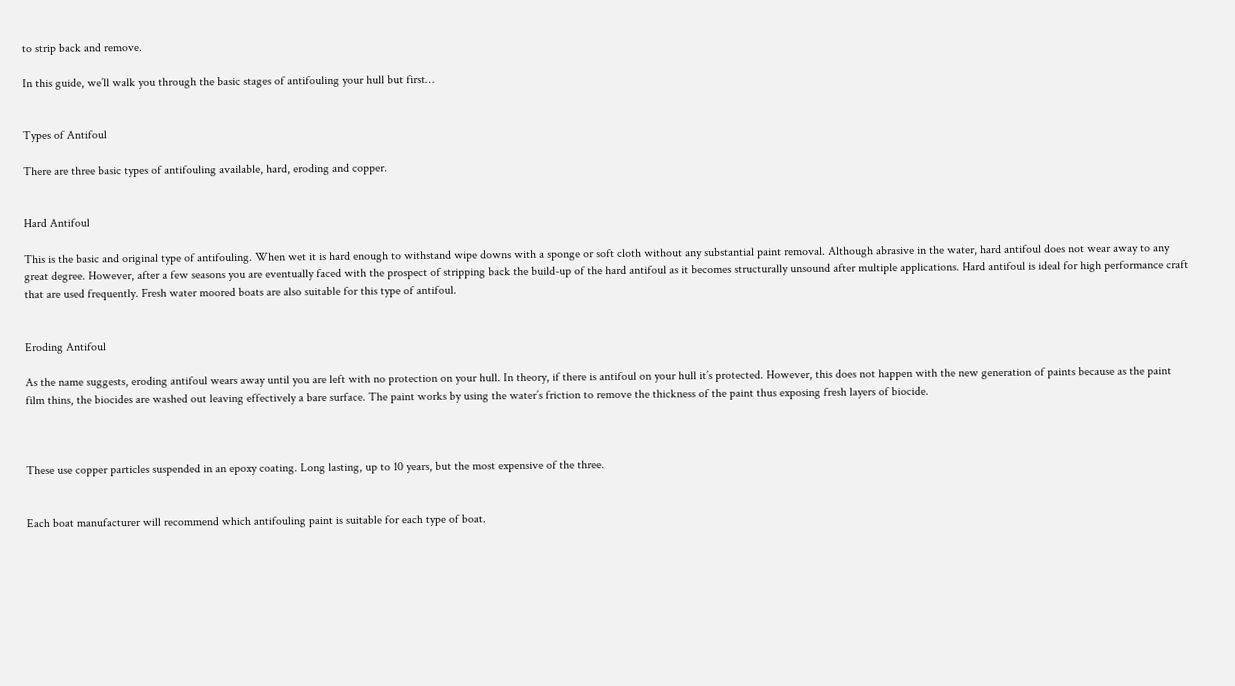to strip back and remove.

In this guide, we’ll walk you through the basic stages of antifouling your hull but first…


Types of Antifoul

There are three basic types of antifouling available, hard, eroding and copper.


Hard Antifoul

This is the basic and original type of antifouling. When wet it is hard enough to withstand wipe downs with a sponge or soft cloth without any substantial paint removal. Although abrasive in the water, hard antifoul does not wear away to any great degree. However, after a few seasons you are eventually faced with the prospect of stripping back the build-up of the hard antifoul as it becomes structurally unsound after multiple applications. Hard antifoul is ideal for high performance craft that are used frequently. Fresh water moored boats are also suitable for this type of antifoul.


Eroding Antifoul

As the name suggests, eroding antifoul wears away until you are left with no protection on your hull. In theory, if there is antifoul on your hull it’s protected. However, this does not happen with the new generation of paints because as the paint film thins, the biocides are washed out leaving effectively a bare surface. The paint works by using the water’s friction to remove the thickness of the paint thus exposing fresh layers of biocide.



These use copper particles suspended in an epoxy coating. Long lasting, up to 10 years, but the most expensive of the three.


Each boat manufacturer will recommend which antifouling paint is suitable for each type of boat.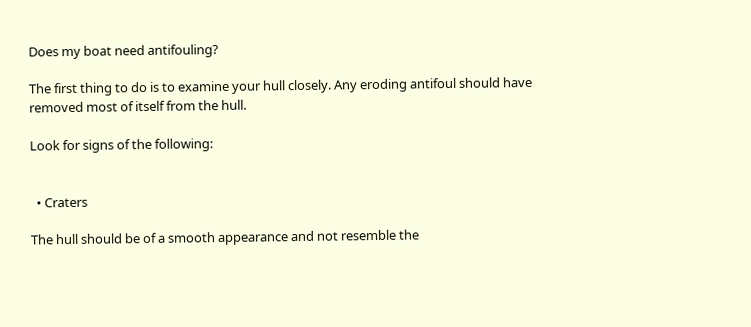Does my boat need antifouling?

The first thing to do is to examine your hull closely. Any eroding antifoul should have removed most of itself from the hull.

Look for signs of the following:


  • Craters

The hull should be of a smooth appearance and not resemble the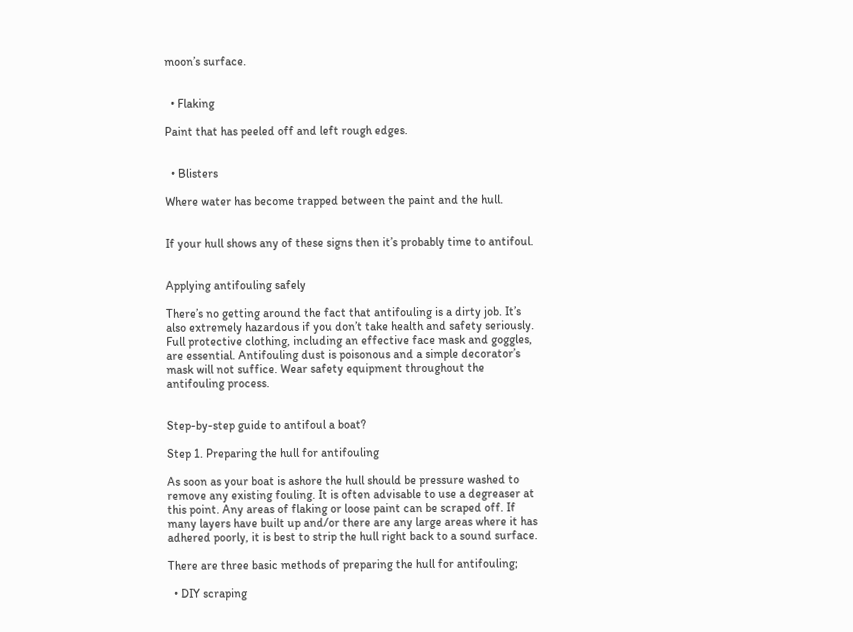moon’s surface.


  • Flaking

Paint that has peeled off and left rough edges.


  • Blisters

Where water has become trapped between the paint and the hull.


If your hull shows any of these signs then it’s probably time to antifoul.


Applying antifouling safely

There’s no getting around the fact that antifouling is a dirty job. It’s also extremely hazardous if you don’t take health and safety seriously. Full protective clothing, including an effective face mask and goggles, are essential. Antifouling dust is poisonous and a simple decorator’s mask will not suffice. Wear safety equipment throughout the antifouling process.


Step-by-step guide to antifoul a boat?

Step 1. Preparing the hull for antifouling

As soon as your boat is ashore the hull should be pressure washed to remove any existing fouling. It is often advisable to use a degreaser at this point. Any areas of flaking or loose paint can be scraped off. If many layers have built up and/or there are any large areas where it has adhered poorly, it is best to strip the hull right back to a sound surface.

There are three basic methods of preparing the hull for antifouling;

  • DIY scraping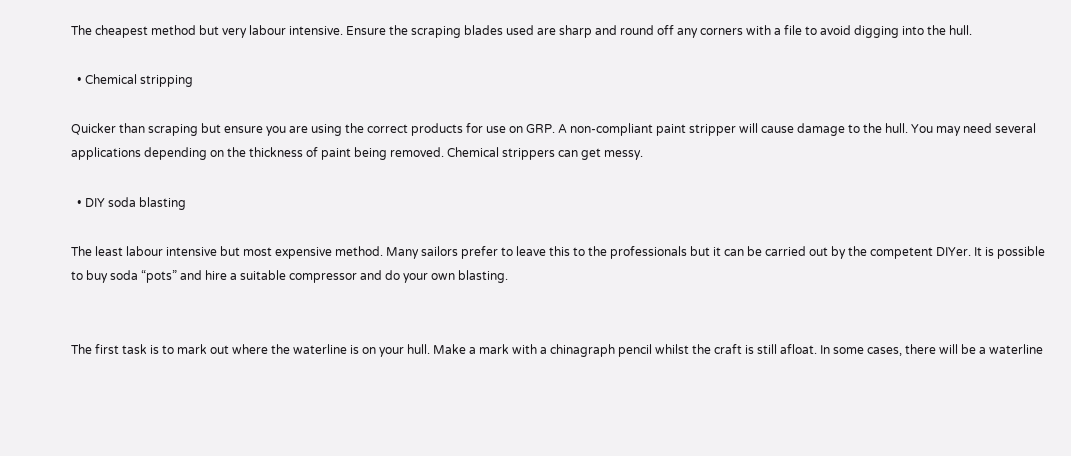The cheapest method but very labour intensive. Ensure the scraping blades used are sharp and round off any corners with a file to avoid digging into the hull.

  • Chemical stripping

Quicker than scraping but ensure you are using the correct products for use on GRP. A non-compliant paint stripper will cause damage to the hull. You may need several applications depending on the thickness of paint being removed. Chemical strippers can get messy.

  • DIY soda blasting

The least labour intensive but most expensive method. Many sailors prefer to leave this to the professionals but it can be carried out by the competent DIYer. It is possible to buy soda “pots” and hire a suitable compressor and do your own blasting.


The first task is to mark out where the waterline is on your hull. Make a mark with a chinagraph pencil whilst the craft is still afloat. In some cases, there will be a waterline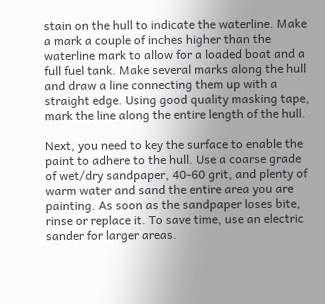stain on the hull to indicate the waterline. Make a mark a couple of inches higher than the waterline mark to allow for a loaded boat and a full fuel tank. Make several marks along the hull and draw a line connecting them up with a straight edge. Using good quality masking tape, mark the line along the entire length of the hull.

Next, you need to key the surface to enable the paint to adhere to the hull. Use a coarse grade of wet/dry sandpaper, 40-60 grit, and plenty of warm water and sand the entire area you are painting. As soon as the sandpaper loses bite, rinse or replace it. To save time, use an electric sander for larger areas.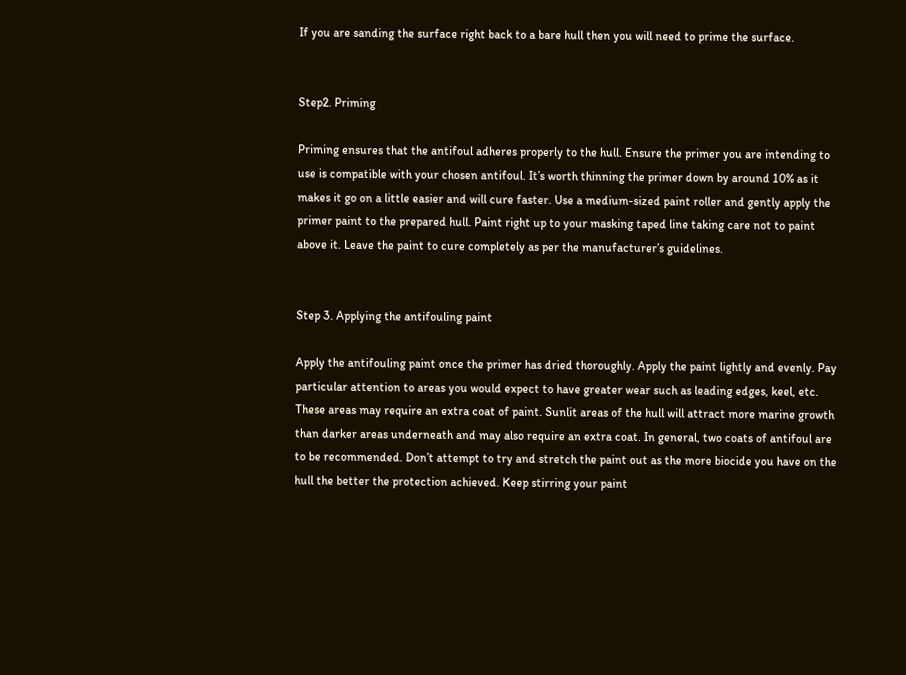If you are sanding the surface right back to a bare hull then you will need to prime the surface.


Step2. Priming

Priming ensures that the antifoul adheres properly to the hull. Ensure the primer you are intending to use is compatible with your chosen antifoul. It’s worth thinning the primer down by around 10% as it makes it go on a little easier and will cure faster. Use a medium-sized paint roller and gently apply the primer paint to the prepared hull. Paint right up to your masking taped line taking care not to paint above it. Leave the paint to cure completely as per the manufacturer’s guidelines.


Step 3. Applying the antifouling paint

Apply the antifouling paint once the primer has dried thoroughly. Apply the paint lightly and evenly. Pay particular attention to areas you would expect to have greater wear such as leading edges, keel, etc. These areas may require an extra coat of paint. Sunlit areas of the hull will attract more marine growth than darker areas underneath and may also require an extra coat. In general, two coats of antifoul are to be recommended. Don’t attempt to try and stretch the paint out as the more biocide you have on the hull the better the protection achieved. Keep stirring your paint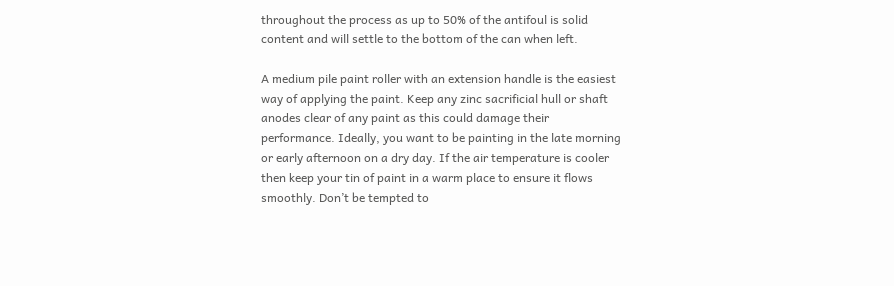throughout the process as up to 50% of the antifoul is solid content and will settle to the bottom of the can when left.

A medium pile paint roller with an extension handle is the easiest way of applying the paint. Keep any zinc sacrificial hull or shaft anodes clear of any paint as this could damage their performance. Ideally, you want to be painting in the late morning or early afternoon on a dry day. If the air temperature is cooler then keep your tin of paint in a warm place to ensure it flows smoothly. Don’t be tempted to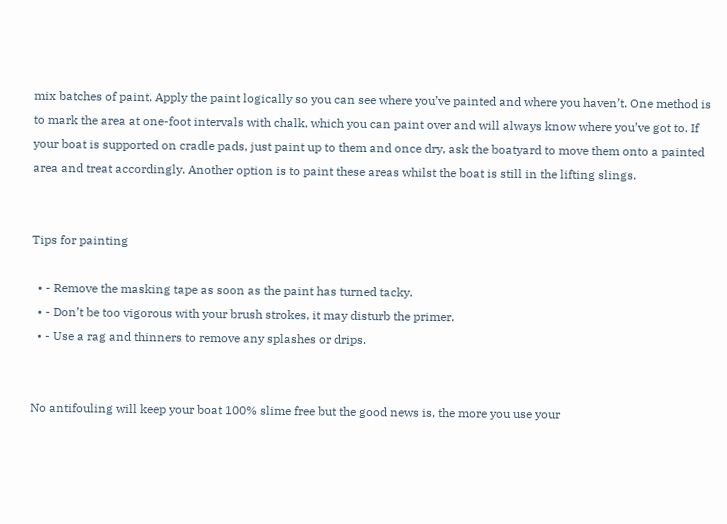mix batches of paint. Apply the paint logically so you can see where you’ve painted and where you haven’t. One method is to mark the area at one-foot intervals with chalk, which you can paint over and will always know where you’ve got to. If your boat is supported on cradle pads, just paint up to them and once dry, ask the boatyard to move them onto a painted area and treat accordingly. Another option is to paint these areas whilst the boat is still in the lifting slings.


Tips for painting

  • - Remove the masking tape as soon as the paint has turned tacky.
  • - Don’t be too vigorous with your brush strokes, it may disturb the primer.
  • - Use a rag and thinners to remove any splashes or drips.


No antifouling will keep your boat 100% slime free but the good news is, the more you use your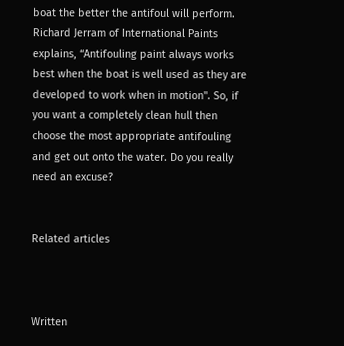boat the better the antifoul will perform. Richard Jerram of International Paints explains, “Antifouling paint always works best when the boat is well used as they are developed to work when in motion". So, if you want a completely clean hull then choose the most appropriate antifouling and get out onto the water. Do you really need an excuse?


Related articles



Written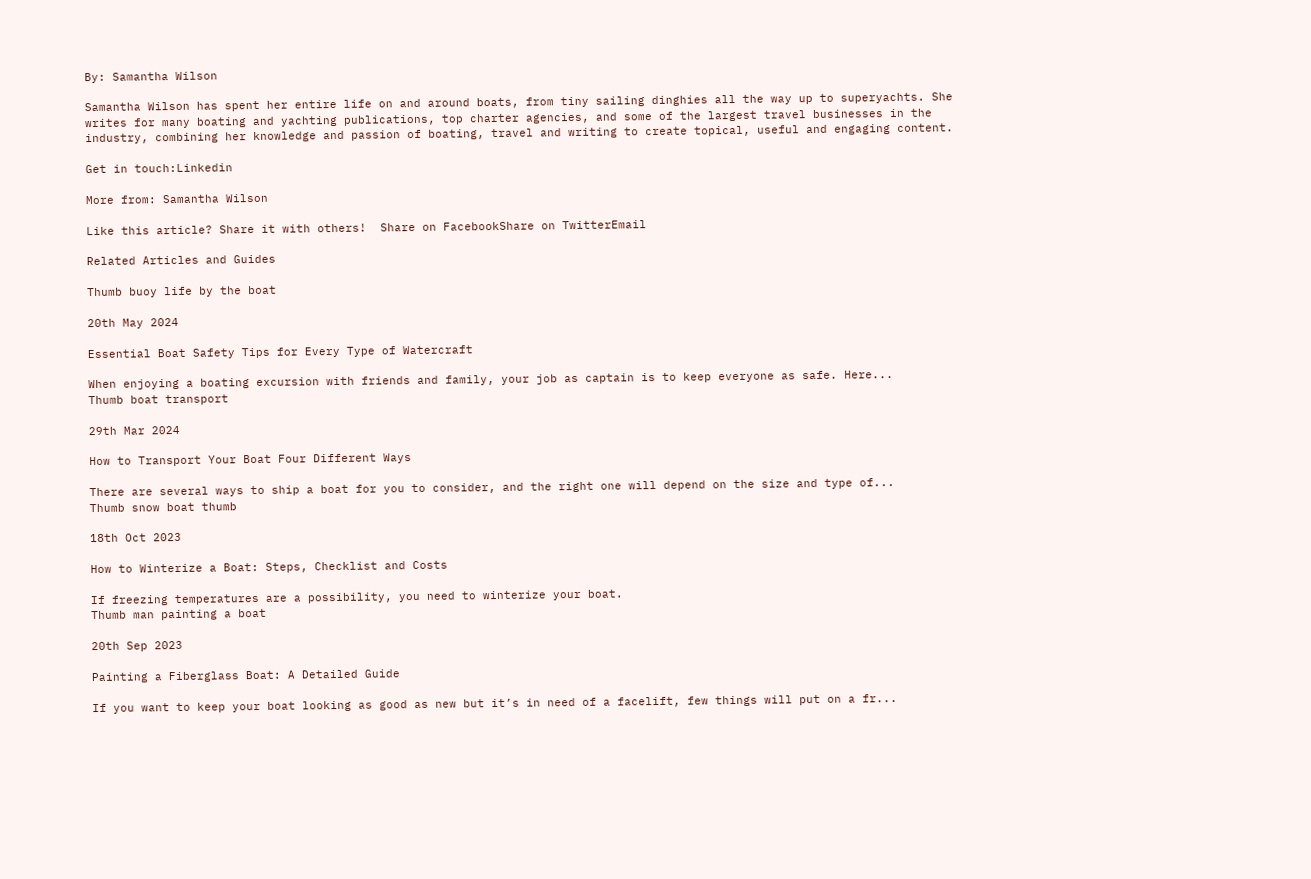By: Samantha Wilson

Samantha Wilson has spent her entire life on and around boats, from tiny sailing dinghies all the way up to superyachts. She writes for many boating and yachting publications, top charter agencies, and some of the largest travel businesses in the industry, combining her knowledge and passion of boating, travel and writing to create topical, useful and engaging content.

Get in touch:Linkedin

More from: Samantha Wilson

Like this article? Share it with others!  Share on FacebookShare on TwitterEmail

Related Articles and Guides

Thumb buoy life by the boat

20th May 2024

Essential Boat Safety Tips for Every Type of Watercraft

When enjoying a boating excursion with friends and family, your job as captain is to keep everyone as safe. Here...
Thumb boat transport

29th Mar 2024

How to Transport Your Boat Four Different Ways

There are several ways to ship a boat for you to consider, and the right one will depend on the size and type of...
Thumb snow boat thumb

18th Oct 2023

How to Winterize a Boat: Steps, Checklist and Costs

If freezing temperatures are a possibility, you need to winterize your boat.
Thumb man painting a boat

20th Sep 2023

Painting a Fiberglass Boat: A Detailed Guide

If you want to keep your boat looking as good as new but it’s in need of a facelift, few things will put on a fr...